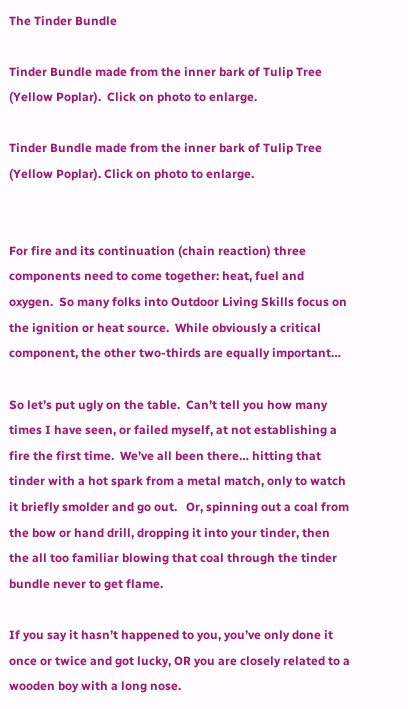The Tinder Bundle

Tinder Bundle made from the inner bark of Tulip Tree (Yellow Poplar).  Click on photo to enlarge.

Tinder Bundle made from the inner bark of Tulip Tree (Yellow Poplar). Click on photo to enlarge.


For fire and its continuation (chain reaction) three components need to come together: heat, fuel and oxygen.  So many folks into Outdoor Living Skills focus on the ignition or heat source.  While obviously a critical component, the other two-thirds are equally important…

So let’s put ugly on the table.  Can’t tell you how many times I have seen, or failed myself, at not establishing a fire the first time.  We’ve all been there… hitting that tinder with a hot spark from a metal match, only to watch it briefly smolder and go out.   Or, spinning out a coal from the bow or hand drill, dropping it into your tinder, then the all too familiar blowing that coal through the tinder bundle never to get flame.

If you say it hasn’t happened to you, you’ve only done it once or twice and got lucky, OR you are closely related to a wooden boy with a long nose.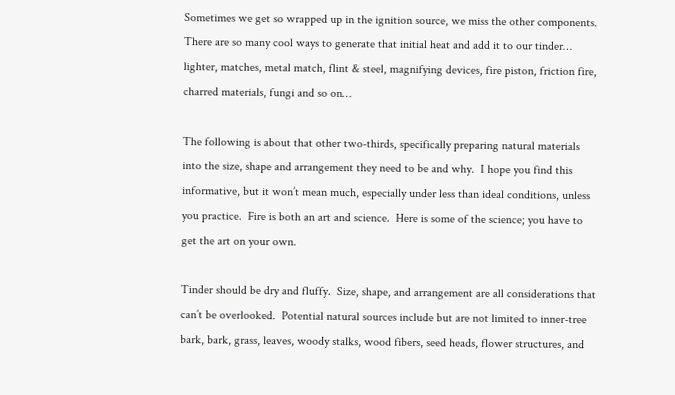Sometimes we get so wrapped up in the ignition source, we miss the other components.  There are so many cool ways to generate that initial heat and add it to our tinder… lighter, matches, metal match, flint & steel, magnifying devices, fire piston, friction fire, charred materials, fungi and so on…

The following is about that other two-thirds, specifically preparing natural materials into the size, shape and arrangement they need to be and why.  I hope you find this informative, but it won’t mean much, especially under less than ideal conditions, unless you practice.  Fire is both an art and science.  Here is some of the science; you have to get the art on your own.

Tinder should be dry and fluffy.  Size, shape, and arrangement are all considerations that can’t be overlooked.  Potential natural sources include but are not limited to inner-tree bark, bark, grass, leaves, woody stalks, wood fibers, seed heads, flower structures, and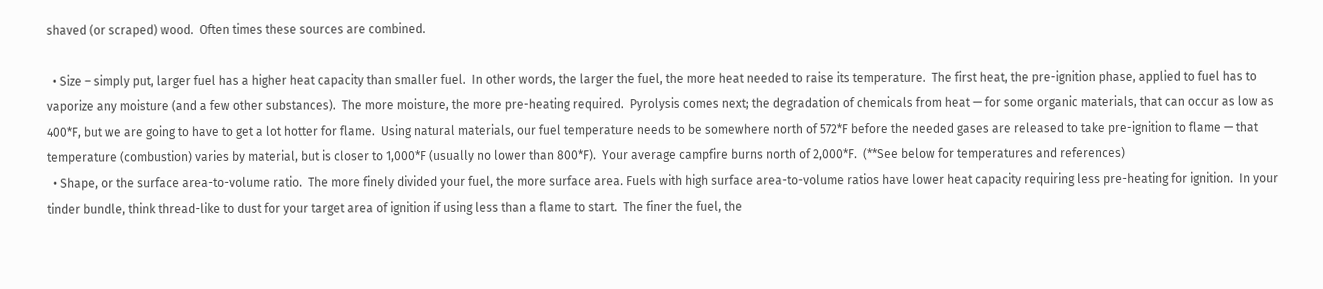shaved (or scraped) wood.  Often times these sources are combined.

  • Size – simply put, larger fuel has a higher heat capacity than smaller fuel.  In other words, the larger the fuel, the more heat needed to raise its temperature.  The first heat, the pre-ignition phase, applied to fuel has to vaporize any moisture (and a few other substances).  The more moisture, the more pre-heating required.  Pyrolysis comes next; the degradation of chemicals from heat — for some organic materials, that can occur as low as 400*F, but we are going to have to get a lot hotter for flame.  Using natural materials, our fuel temperature needs to be somewhere north of 572*F before the needed gases are released to take pre-ignition to flame — that temperature (combustion) varies by material, but is closer to 1,000*F (usually no lower than 800*F).  Your average campfire burns north of 2,000*F.  (**See below for temperatures and references)
  • Shape, or the surface area-to-volume ratio.  The more finely divided your fuel, the more surface area. Fuels with high surface area-to-volume ratios have lower heat capacity requiring less pre-heating for ignition.  In your tinder bundle, think thread-like to dust for your target area of ignition if using less than a flame to start.  The finer the fuel, the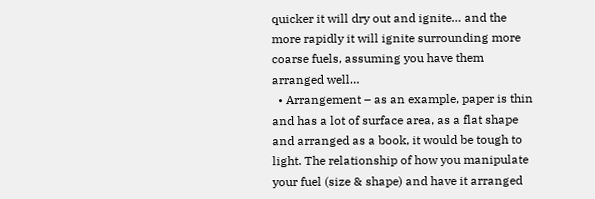quicker it will dry out and ignite… and the more rapidly it will ignite surrounding more coarse fuels, assuming you have them arranged well…
  • Arrangement – as an example, paper is thin and has a lot of surface area, as a flat shape and arranged as a book, it would be tough to light. The relationship of how you manipulate your fuel (size & shape) and have it arranged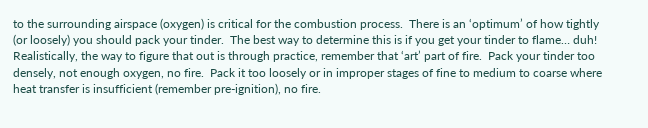to the surrounding airspace (oxygen) is critical for the combustion process.  There is an ‘optimum’ of how tightly (or loosely) you should pack your tinder.  The best way to determine this is if you get your tinder to flame… duh!  Realistically, the way to figure that out is through practice, remember that ‘art’ part of fire.  Pack your tinder too densely, not enough oxygen, no fire.  Pack it too loosely or in improper stages of fine to medium to coarse where heat transfer is insufficient (remember pre-ignition), no fire.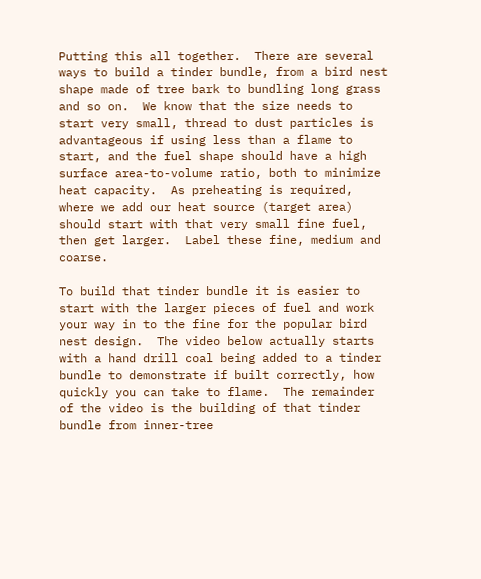Putting this all together.  There are several ways to build a tinder bundle, from a bird nest shape made of tree bark to bundling long grass and so on.  We know that the size needs to start very small, thread to dust particles is advantageous if using less than a flame to start, and the fuel shape should have a high surface area-to-volume ratio, both to minimize heat capacity.  As preheating is required, where we add our heat source (target area) should start with that very small fine fuel, then get larger.  Label these fine, medium and coarse.

To build that tinder bundle it is easier to start with the larger pieces of fuel and work your way in to the fine for the popular bird nest design.  The video below actually starts with a hand drill coal being added to a tinder bundle to demonstrate if built correctly, how quickly you can take to flame.  The remainder of the video is the building of that tinder bundle from inner-tree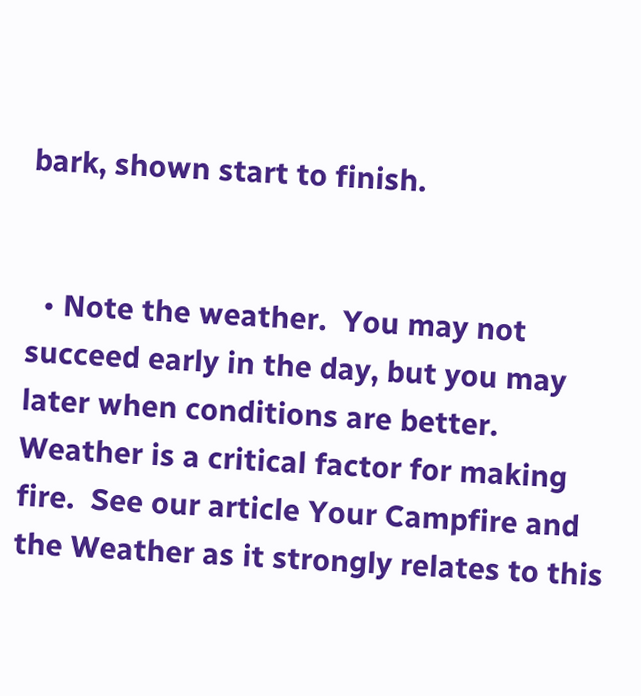bark, shown start to finish.


  • Note the weather.  You may not succeed early in the day, but you may later when conditions are better.  Weather is a critical factor for making fire.  See our article Your Campfire and the Weather as it strongly relates to this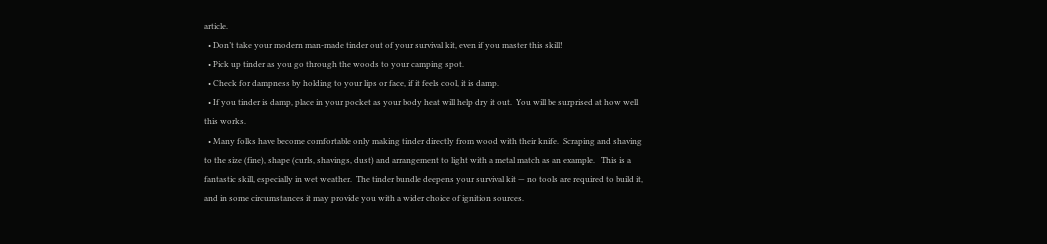article.
  • Don’t take your modern man-made tinder out of your survival kit, even if you master this skill!
  • Pick up tinder as you go through the woods to your camping spot.
  • Check for dampness by holding to your lips or face, if it feels cool, it is damp.
  • If you tinder is damp, place in your pocket as your body heat will help dry it out.  You will be surprised at how well this works.
  • Many folks have become comfortable only making tinder directly from wood with their knife.  Scraping and shaving to the size (fine), shape (curls, shavings, dust) and arrangement to light with a metal match as an example.   This is a fantastic skill, especially in wet weather.  The tinder bundle deepens your survival kit — no tools are required to build it, and in some circumstances it may provide you with a wider choice of ignition sources.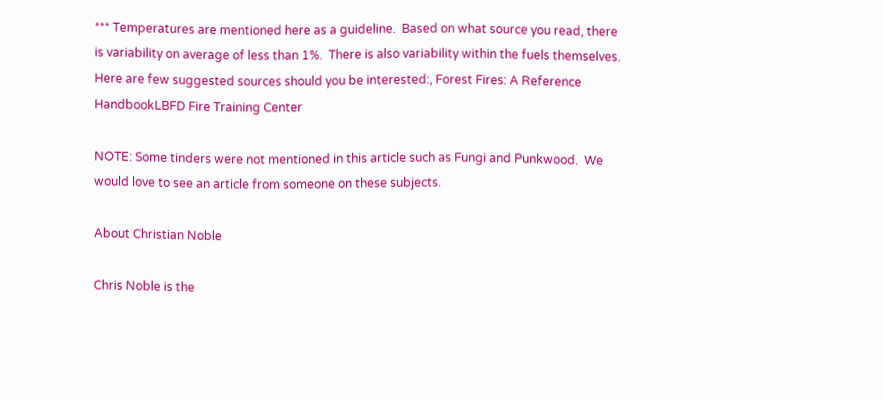*** Temperatures are mentioned here as a guideline.  Based on what source you read, there is variability on average of less than 1%.  There is also variability within the fuels themselves.  Here are few suggested sources should you be interested:, Forest Fires: A Reference HandbookLBFD Fire Training Center

NOTE: Some tinders were not mentioned in this article such as Fungi and Punkwood.  We would love to see an article from someone on these subjects.

About Christian Noble

Chris Noble is the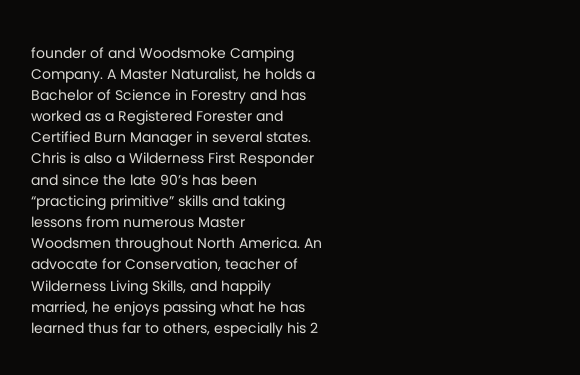founder of and Woodsmoke Camping Company. A Master Naturalist, he holds a Bachelor of Science in Forestry and has worked as a Registered Forester and Certified Burn Manager in several states. Chris is also a Wilderness First Responder and since the late 90’s has been “practicing primitive” skills and taking lessons from numerous Master Woodsmen throughout North America. An advocate for Conservation, teacher of Wilderness Living Skills, and happily married, he enjoys passing what he has learned thus far to others, especially his 2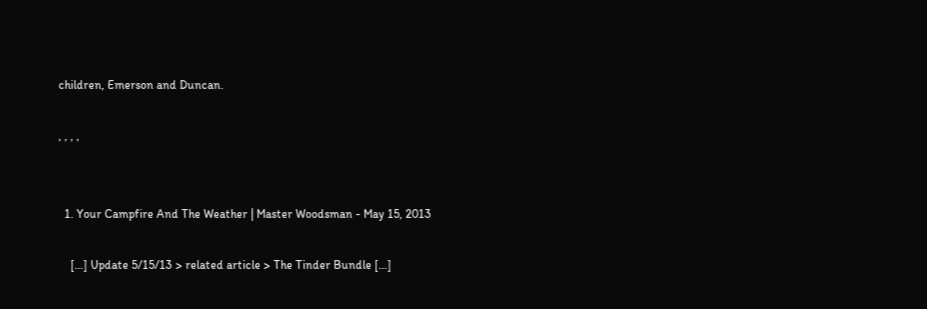children, Emerson and Duncan.

, , , ,


  1. Your Campfire And The Weather | Master Woodsman - May 15, 2013

    […] Update 5/15/13 > related article > The Tinder Bundle […]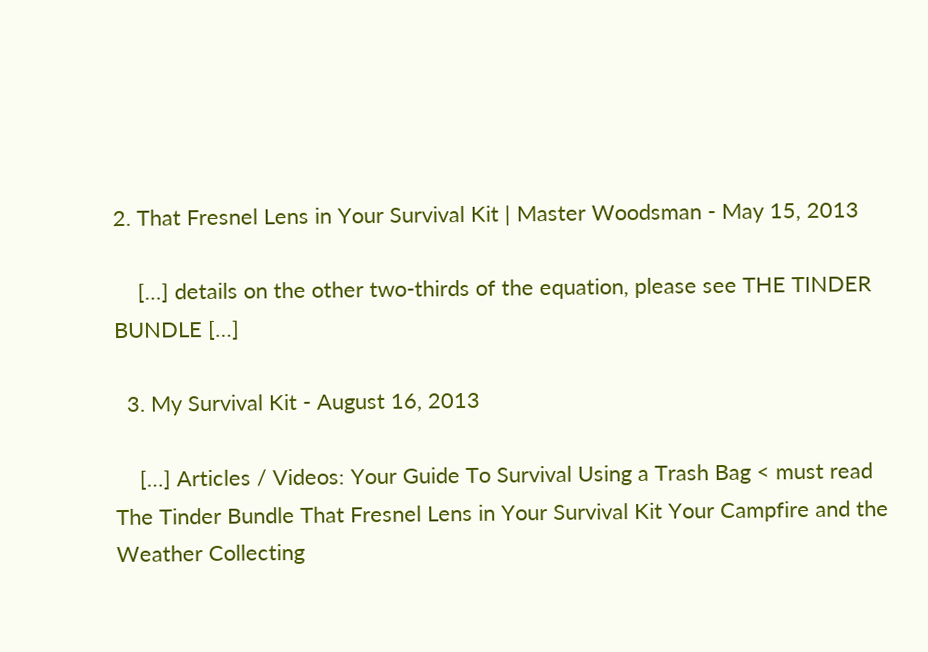2. That Fresnel Lens in Your Survival Kit | Master Woodsman - May 15, 2013

    […] details on the other two-thirds of the equation, please see THE TINDER BUNDLE […]

  3. My Survival Kit - August 16, 2013

    […] Articles / Videos: Your Guide To Survival Using a Trash Bag < must read The Tinder Bundle That Fresnel Lens in Your Survival Kit Your Campfire and the Weather Collecting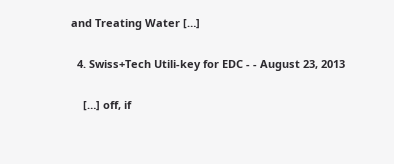and Treating Water […]

  4. Swiss+Tech Utili-key for EDC - - August 23, 2013

    […] off, if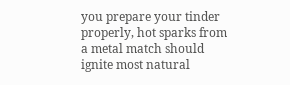you prepare your tinder properly, hot sparks from a metal match should ignite most natural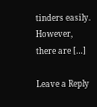tinders easily.  However, there are […]

Leave a Reply